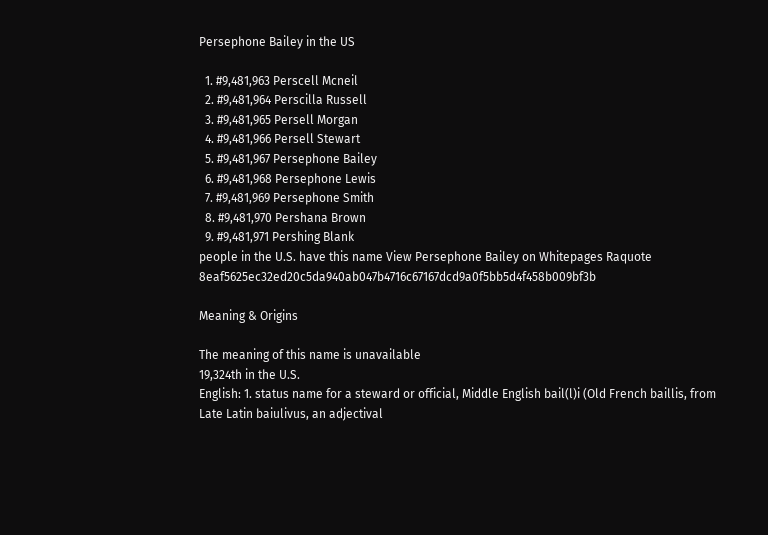Persephone Bailey in the US

  1. #9,481,963 Perscell Mcneil
  2. #9,481,964 Perscilla Russell
  3. #9,481,965 Persell Morgan
  4. #9,481,966 Persell Stewart
  5. #9,481,967 Persephone Bailey
  6. #9,481,968 Persephone Lewis
  7. #9,481,969 Persephone Smith
  8. #9,481,970 Pershana Brown
  9. #9,481,971 Pershing Blank
people in the U.S. have this name View Persephone Bailey on Whitepages Raquote 8eaf5625ec32ed20c5da940ab047b4716c67167dcd9a0f5bb5d4f458b009bf3b

Meaning & Origins

The meaning of this name is unavailable
19,324th in the U.S.
English: 1. status name for a steward or official, Middle English bail(l)i (Old French baillis, from Late Latin baiulivus, an adjectival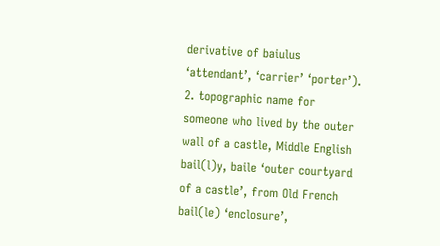derivative of baiulus ‘attendant’, ‘carrier’ ‘porter’). 2. topographic name for someone who lived by the outer wall of a castle, Middle English bail(l)y, baile ‘outer courtyard of a castle’, from Old French bail(le) ‘enclosure’,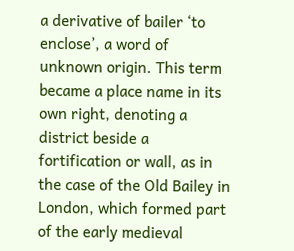a derivative of bailer ‘to enclose’, a word of unknown origin. This term became a place name in its own right, denoting a district beside a fortification or wall, as in the case of the Old Bailey in London, which formed part of the early medieval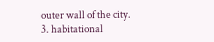outer wall of the city. 3. habitational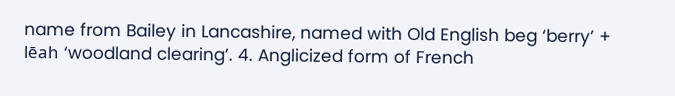name from Bailey in Lancashire, named with Old English beg ‘berry’ + lēah ‘woodland clearing’. 4. Anglicized form of French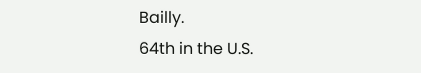Bailly.
64th in the U.S.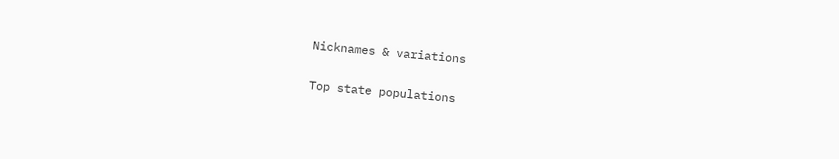Nicknames & variations

Top state populations